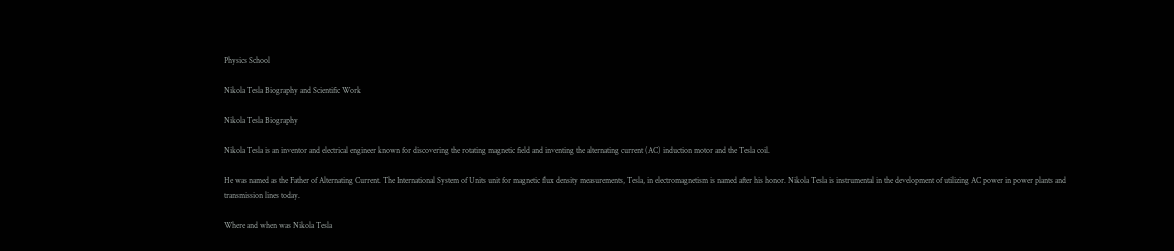Physics School

Nikola Tesla Biography and Scientific Work

Nikola Tesla Biography

Nikola Tesla is an inventor and electrical engineer known for discovering the rotating magnetic field and inventing the alternating current (AC) induction motor and the Tesla coil.

He was named as the Father of Alternating Current. The International System of Units unit for magnetic flux density measurements, Tesla, in electromagnetism is named after his honor. Nikola Tesla is instrumental in the development of utilizing AC power in power plants and transmission lines today.

Where and when was Nikola Tesla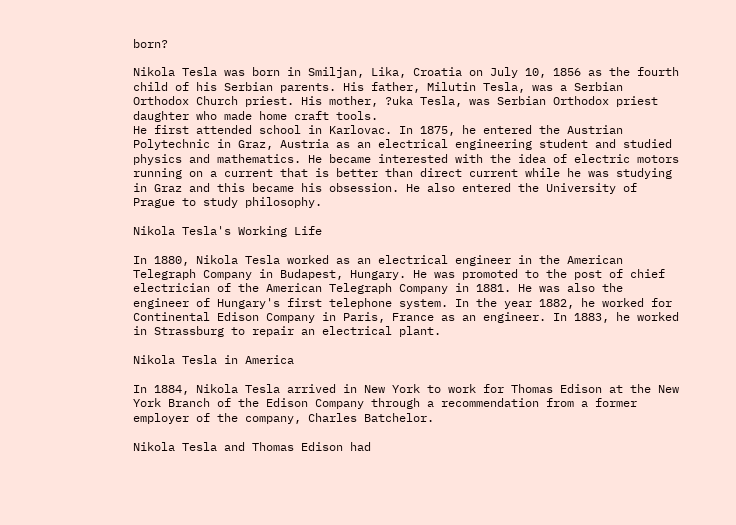born?

Nikola Tesla was born in Smiljan, Lika, Croatia on July 10, 1856 as the fourth child of his Serbian parents. His father, Milutin Tesla, was a Serbian Orthodox Church priest. His mother, ?uka Tesla, was Serbian Orthodox priest daughter who made home craft tools.
He first attended school in Karlovac. In 1875, he entered the Austrian Polytechnic in Graz, Austria as an electrical engineering student and studied physics and mathematics. He became interested with the idea of electric motors running on a current that is better than direct current while he was studying in Graz and this became his obsession. He also entered the University of Prague to study philosophy.

Nikola Tesla's Working Life

In 1880, Nikola Tesla worked as an electrical engineer in the American Telegraph Company in Budapest, Hungary. He was promoted to the post of chief electrician of the American Telegraph Company in 1881. He was also the engineer of Hungary's first telephone system. In the year 1882, he worked for Continental Edison Company in Paris, France as an engineer. In 1883, he worked in Strassburg to repair an electrical plant.

Nikola Tesla in America

In 1884, Nikola Tesla arrived in New York to work for Thomas Edison at the New York Branch of the Edison Company through a recommendation from a former employer of the company, Charles Batchelor.

Nikola Tesla and Thomas Edison had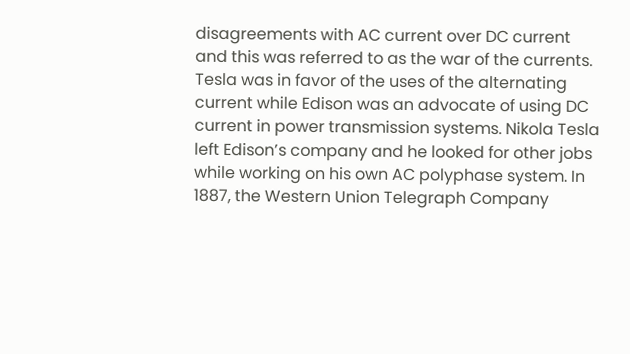disagreements with AC current over DC current and this was referred to as the war of the currents. Tesla was in favor of the uses of the alternating current while Edison was an advocate of using DC current in power transmission systems. Nikola Tesla left Edison’s company and he looked for other jobs while working on his own AC polyphase system. In 1887, the Western Union Telegraph Company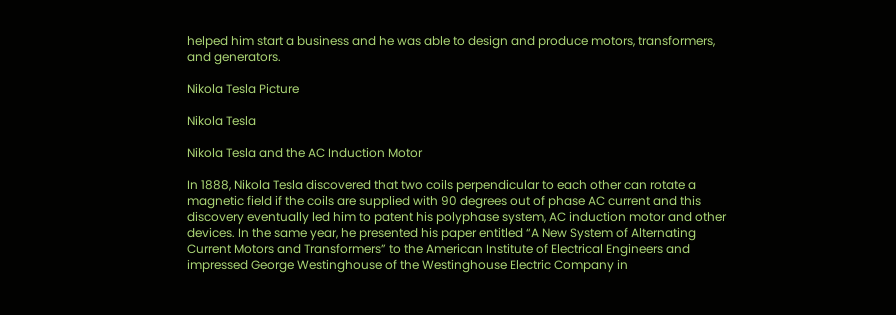helped him start a business and he was able to design and produce motors, transformers, and generators.

Nikola Tesla Picture

Nikola Tesla

Nikola Tesla and the AC Induction Motor

In 1888, Nikola Tesla discovered that two coils perpendicular to each other can rotate a magnetic field if the coils are supplied with 90 degrees out of phase AC current and this discovery eventually led him to patent his polyphase system, AC induction motor and other devices. In the same year, he presented his paper entitled “A New System of Alternating Current Motors and Transformers” to the American Institute of Electrical Engineers and impressed George Westinghouse of the Westinghouse Electric Company in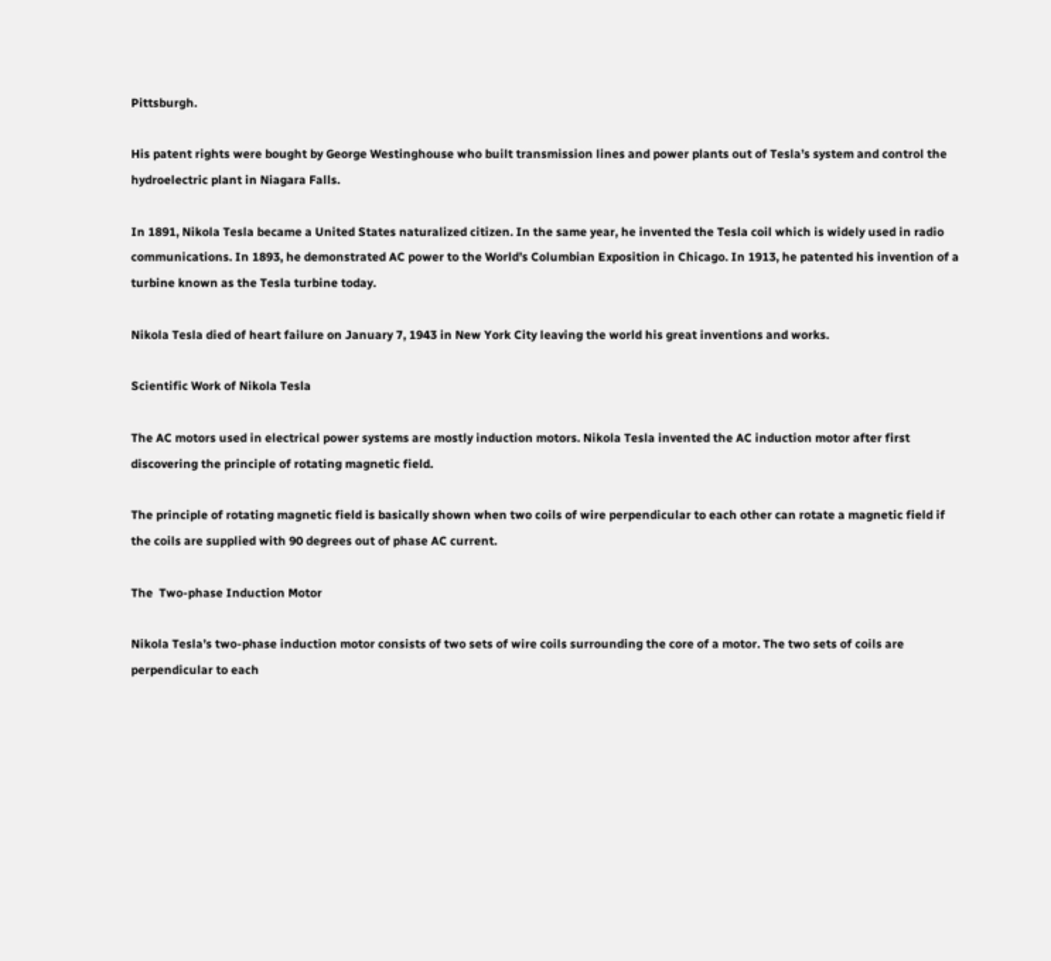Pittsburgh.

His patent rights were bought by George Westinghouse who built transmission lines and power plants out of Tesla’s system and control the hydroelectric plant in Niagara Falls.

In 1891, Nikola Tesla became a United States naturalized citizen. In the same year, he invented the Tesla coil which is widely used in radio communications. In 1893, he demonstrated AC power to the World’s Columbian Exposition in Chicago. In 1913, he patented his invention of a turbine known as the Tesla turbine today.

Nikola Tesla died of heart failure on January 7, 1943 in New York City leaving the world his great inventions and works.

Scientific Work of Nikola Tesla

The AC motors used in electrical power systems are mostly induction motors. Nikola Tesla invented the AC induction motor after first discovering the principle of rotating magnetic field.

The principle of rotating magnetic field is basically shown when two coils of wire perpendicular to each other can rotate a magnetic field if the coils are supplied with 90 degrees out of phase AC current.

The  Two-phase Induction Motor

Nikola Tesla’s two-phase induction motor consists of two sets of wire coils surrounding the core of a motor. The two sets of coils are perpendicular to each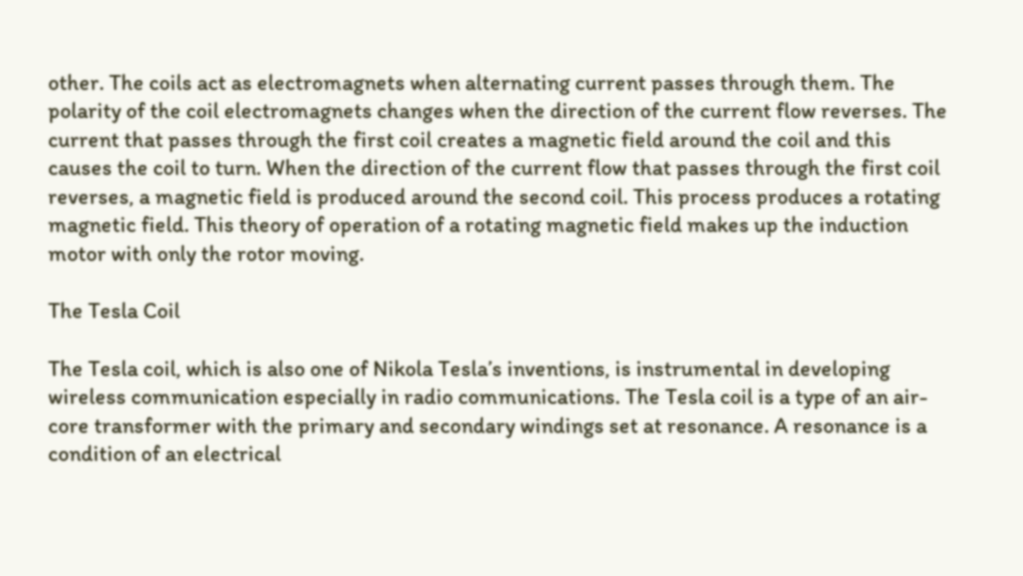other. The coils act as electromagnets when alternating current passes through them. The polarity of the coil electromagnets changes when the direction of the current flow reverses. The current that passes through the first coil creates a magnetic field around the coil and this causes the coil to turn. When the direction of the current flow that passes through the first coil reverses, a magnetic field is produced around the second coil. This process produces a rotating magnetic field. This theory of operation of a rotating magnetic field makes up the induction motor with only the rotor moving.

The Tesla Coil

The Tesla coil, which is also one of Nikola Tesla’s inventions, is instrumental in developing wireless communication especially in radio communications. The Tesla coil is a type of an air-core transformer with the primary and secondary windings set at resonance. A resonance is a condition of an electrical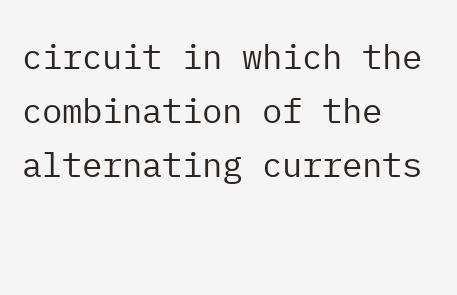circuit in which the combination of the alternating currents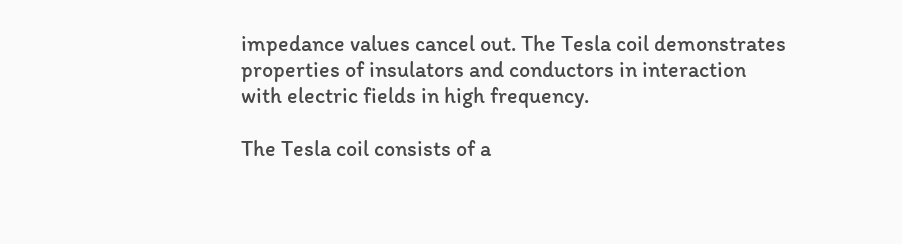impedance values cancel out. The Tesla coil demonstrates properties of insulators and conductors in interaction with electric fields in high frequency.

The Tesla coil consists of a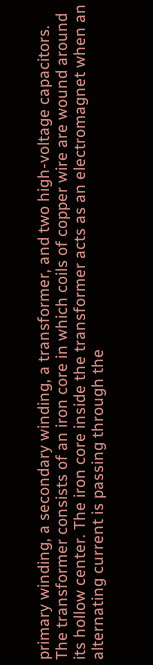primary winding, a secondary winding, a transformer, and two high-voltage capacitors. The transformer consists of an iron core in which coils of copper wire are wound around its hollow center. The iron core inside the transformer acts as an electromagnet when an alternating current is passing through the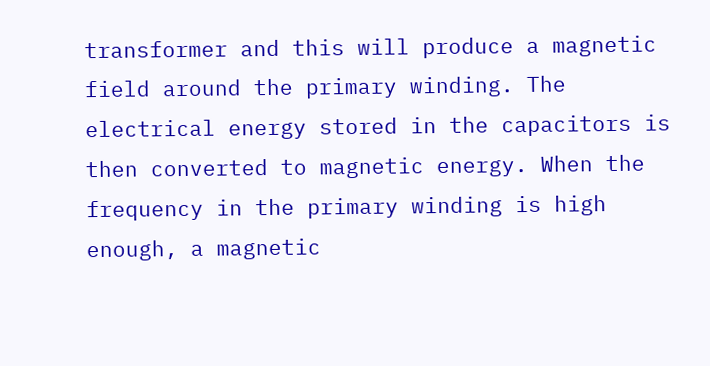transformer and this will produce a magnetic field around the primary winding. The electrical energy stored in the capacitors is then converted to magnetic energy. When the frequency in the primary winding is high enough, a magnetic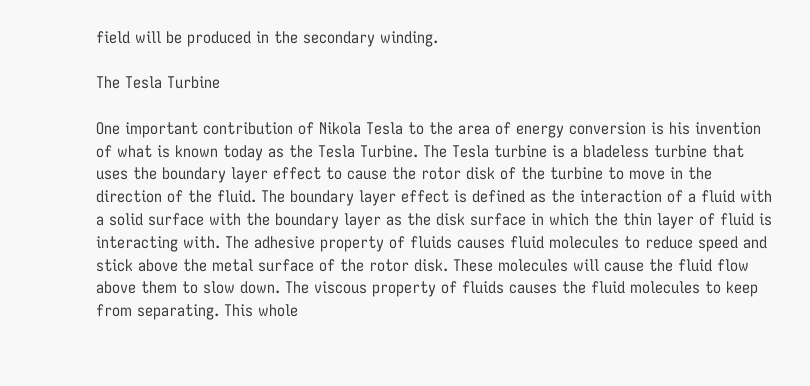field will be produced in the secondary winding.

The Tesla Turbine

One important contribution of Nikola Tesla to the area of energy conversion is his invention of what is known today as the Tesla Turbine. The Tesla turbine is a bladeless turbine that uses the boundary layer effect to cause the rotor disk of the turbine to move in the direction of the fluid. The boundary layer effect is defined as the interaction of a fluid with a solid surface with the boundary layer as the disk surface in which the thin layer of fluid is interacting with. The adhesive property of fluids causes fluid molecules to reduce speed and stick above the metal surface of the rotor disk. These molecules will cause the fluid flow above them to slow down. The viscous property of fluids causes the fluid molecules to keep from separating. This whole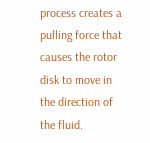process creates a pulling force that causes the rotor disk to move in the direction of the fluid.